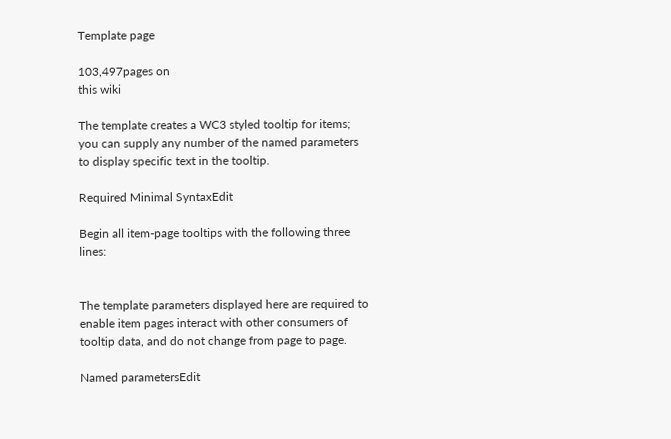Template page

103,497pages on
this wiki

The template creates a WC3 styled tooltip for items; you can supply any number of the named parameters to display specific text in the tooltip.

Required Minimal SyntaxEdit

Begin all item-page tooltips with the following three lines:


The template parameters displayed here are required to enable item pages interact with other consumers of tooltip data, and do not change from page to page.

Named parametersEdit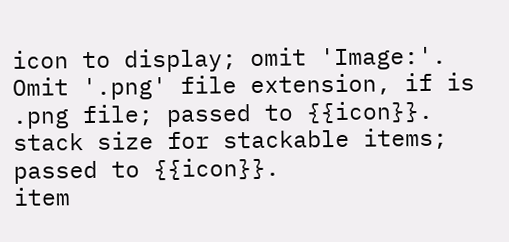icon to display; omit 'Image:'. Omit '.png' file extension, if is .png file; passed to {{icon}}.
stack size for stackable items; passed to {{icon}}.
item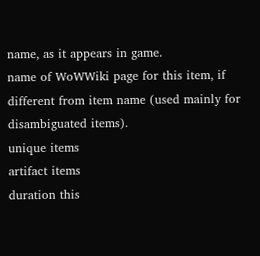name, as it appears in game.
name of WoWWiki page for this item, if different from item name (used mainly for disambiguated items).
unique items
artifact items
duration this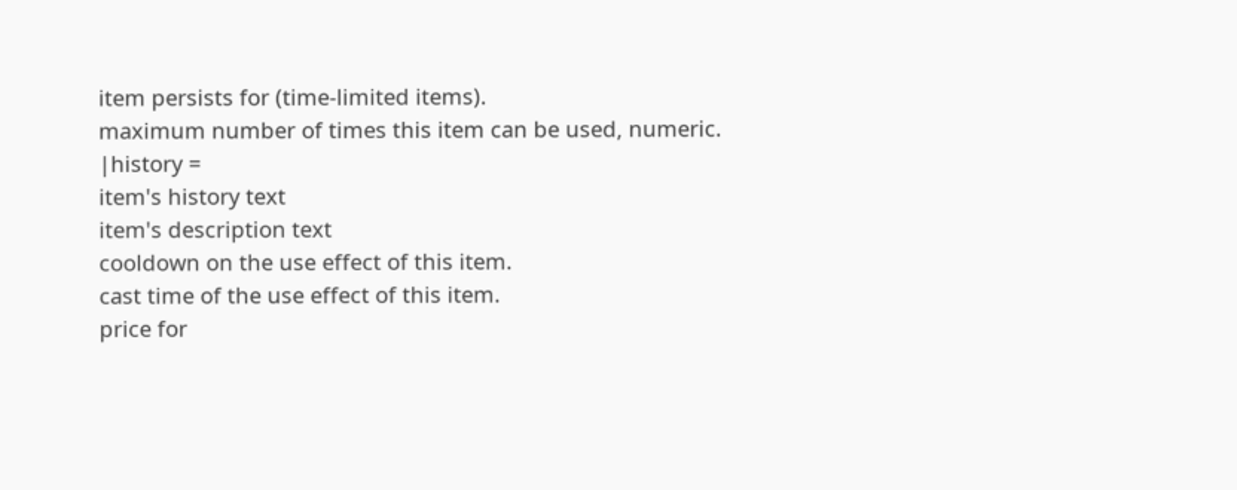item persists for (time-limited items).
maximum number of times this item can be used, numeric.
|history =
item's history text
item's description text
cooldown on the use effect of this item.
cast time of the use effect of this item.
price for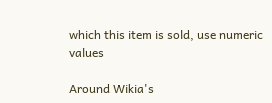which this item is sold, use numeric values

Around Wikia's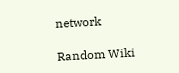network

Random Wiki